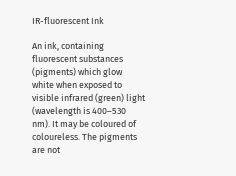IR-fluorescent Ink

An ink, containing fluorescent substances (pigments) which glow white when exposed to visible infrared (green) light (wavelength is 400–530 nm). It may be coloured of coloureless. The pigments are not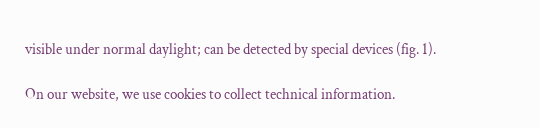visible under normal daylight; can be detected by special devices (fig. 1).

On our website, we use cookies to collect technical information.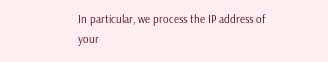In particular, we process the IP address of your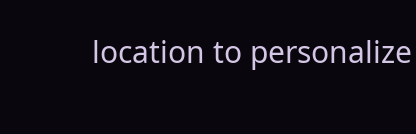location to personalize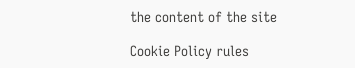the content of the site

Cookie Policy rules